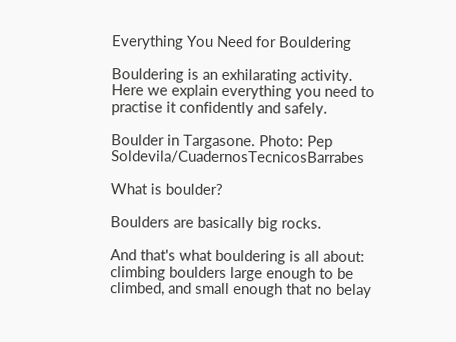Everything You Need for Bouldering

Bouldering is an exhilarating activity. Here we explain everything you need to practise it confidently and safely.

Boulder in Targasone. Photo: Pep Soldevila/CuadernosTecnicosBarrabes

What is boulder?

Boulders are basically big rocks.

And that's what bouldering is all about: climbing boulders large enough to be climbed, and small enough that no belay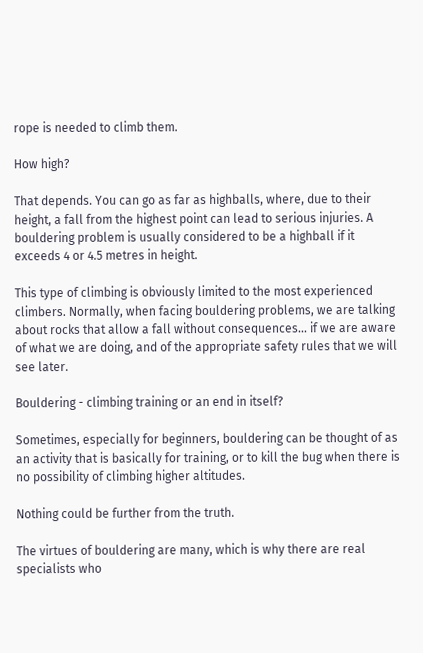rope is needed to climb them.

How high?

That depends. You can go as far as highballs, where, due to their height, a fall from the highest point can lead to serious injuries. A bouldering problem is usually considered to be a highball if it exceeds 4 or 4.5 metres in height.

This type of climbing is obviously limited to the most experienced climbers. Normally, when facing bouldering problems, we are talking about rocks that allow a fall without consequences... if we are aware of what we are doing, and of the appropriate safety rules that we will see later.

Bouldering - climbing training or an end in itself?

Sometimes, especially for beginners, bouldering can be thought of as an activity that is basically for training, or to kill the bug when there is no possibility of climbing higher altitudes.

Nothing could be further from the truth.

The virtues of bouldering are many, which is why there are real specialists who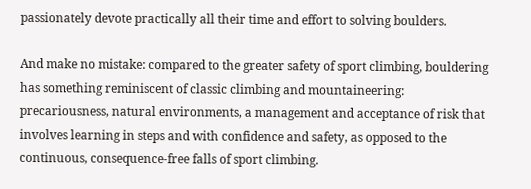passionately devote practically all their time and effort to solving boulders.

And make no mistake: compared to the greater safety of sport climbing, bouldering has something reminiscent of classic climbing and mountaineering: precariousness, natural environments, a management and acceptance of risk that involves learning in steps and with confidence and safety, as opposed to the continuous, consequence-free falls of sport climbing.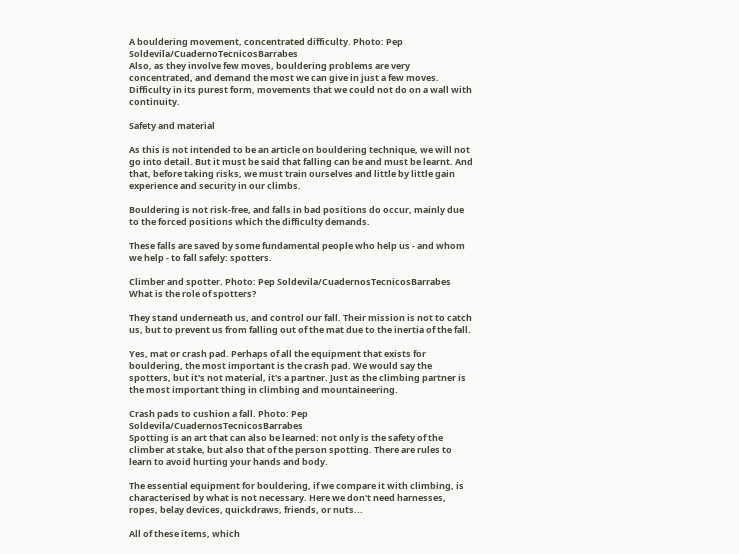A bouldering movement, concentrated difficulty. Photo: Pep Soldevila/CuadernoTecnicosBarrabes
Also, as they involve few moves, bouldering problems are very concentrated, and demand the most we can give in just a few moves. Difficulty in its purest form, movements that we could not do on a wall with continuity.

Safety and material

As this is not intended to be an article on bouldering technique, we will not go into detail. But it must be said that falling can be and must be learnt. And that, before taking risks, we must train ourselves and little by little gain experience and security in our climbs.

Bouldering is not risk-free, and falls in bad positions do occur, mainly due to the forced positions which the difficulty demands.

These falls are saved by some fundamental people who help us - and whom we help - to fall safely: spotters.

Climber and spotter. Photo: Pep Soldevila/CuadernosTecnicosBarrabes
What is the role of spotters?

They stand underneath us, and control our fall. Their mission is not to catch us, but to prevent us from falling out of the mat due to the inertia of the fall.

Yes, mat or crash pad. Perhaps of all the equipment that exists for bouldering, the most important is the crash pad. We would say the spotters, but it's not material, it's a partner. Just as the climbing partner is the most important thing in climbing and mountaineering.

Crash pads to cushion a fall. Photo: Pep Soldevila/CuadernosTecnicosBarrabes
Spotting is an art that can also be learned: not only is the safety of the climber at stake, but also that of the person spotting. There are rules to learn to avoid hurting your hands and body.

The essential equipment for bouldering, if we compare it with climbing, is characterised by what is not necessary. Here we don't need harnesses, ropes, belay devices, quickdraws, friends, or nuts...

All of these items, which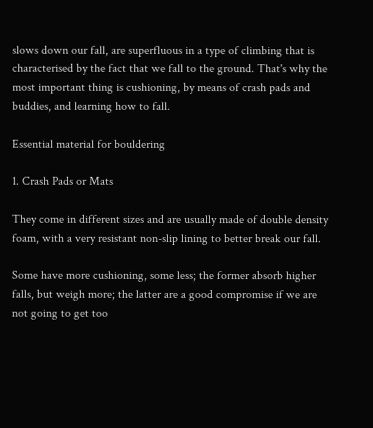slows down our fall, are superfluous in a type of climbing that is characterised by the fact that we fall to the ground. That's why the most important thing is cushioning, by means of crash pads and buddies, and learning how to fall.

Essential material for bouldering

1. Crash Pads or Mats

They come in different sizes and are usually made of double density foam, with a very resistant non-slip lining to better break our fall.

Some have more cushioning, some less; the former absorb higher falls, but weigh more; the latter are a good compromise if we are not going to get too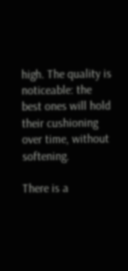high. The quality is noticeable: the best ones will hold their cushioning over time, without softening.

There is a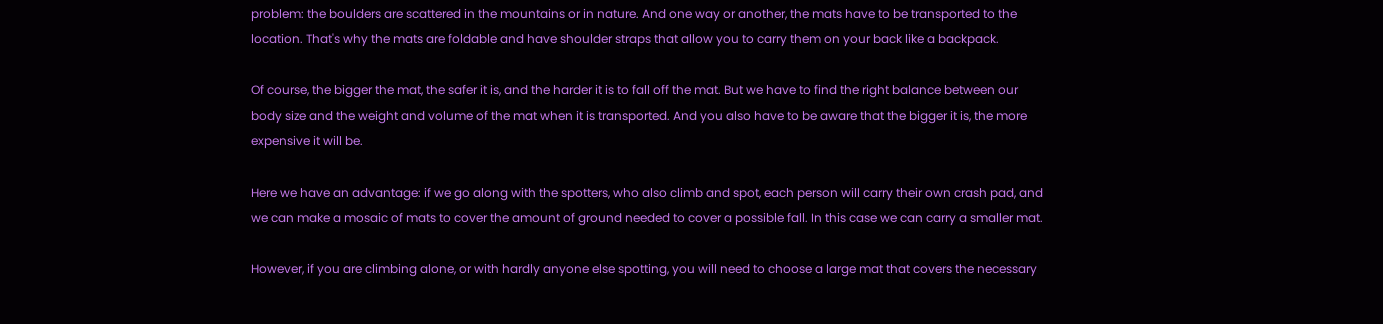problem: the boulders are scattered in the mountains or in nature. And one way or another, the mats have to be transported to the location. That's why the mats are foldable and have shoulder straps that allow you to carry them on your back like a backpack.

Of course, the bigger the mat, the safer it is, and the harder it is to fall off the mat. But we have to find the right balance between our body size and the weight and volume of the mat when it is transported. And you also have to be aware that the bigger it is, the more expensive it will be.

Here we have an advantage: if we go along with the spotters, who also climb and spot, each person will carry their own crash pad, and we can make a mosaic of mats to cover the amount of ground needed to cover a possible fall. In this case we can carry a smaller mat.

However, if you are climbing alone, or with hardly anyone else spotting, you will need to choose a large mat that covers the necessary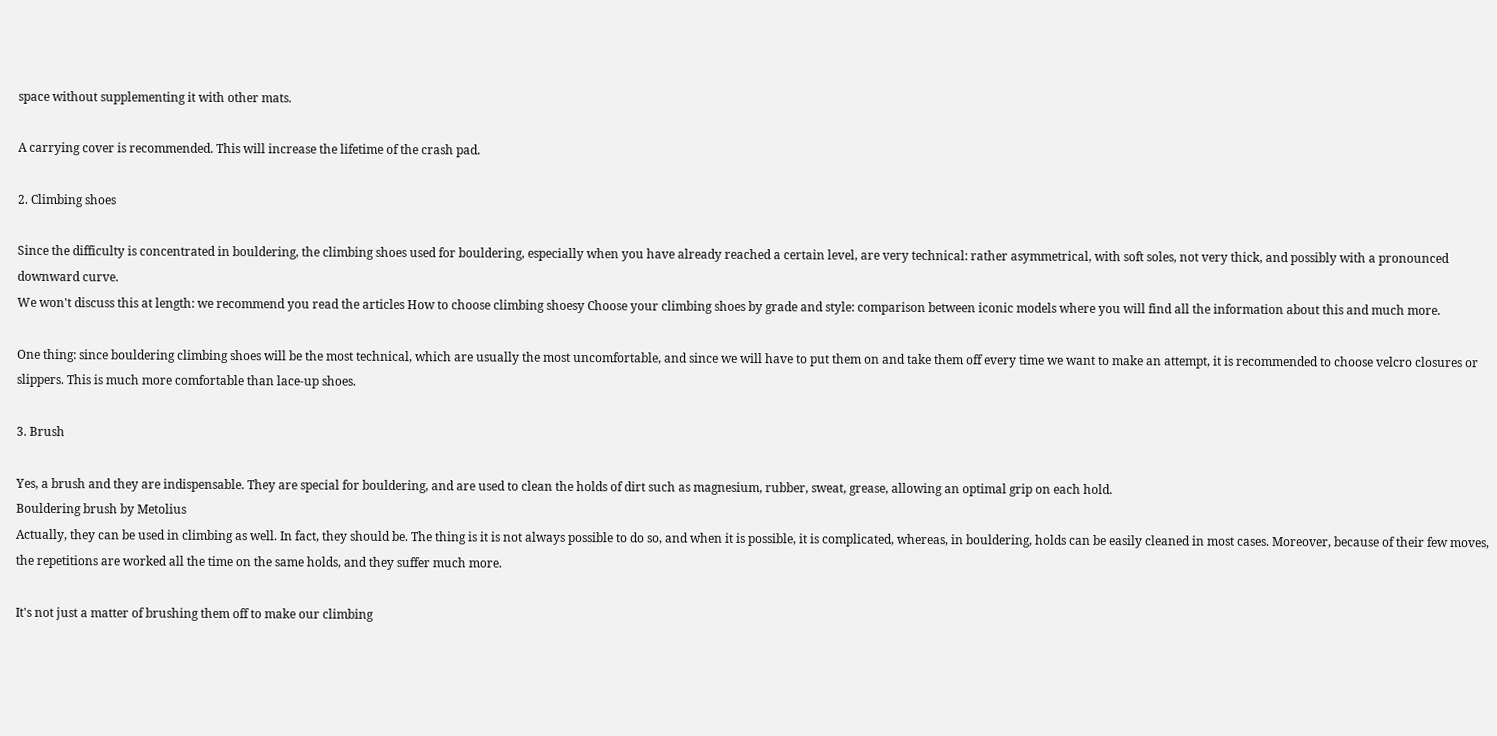space without supplementing it with other mats.

A carrying cover is recommended. This will increase the lifetime of the crash pad.

2. Climbing shoes

Since the difficulty is concentrated in bouldering, the climbing shoes used for bouldering, especially when you have already reached a certain level, are very technical: rather asymmetrical, with soft soles, not very thick, and possibly with a pronounced downward curve.
We won't discuss this at length: we recommend you read the articles How to choose climbing shoesy Choose your climbing shoes by grade and style: comparison between iconic models where you will find all the information about this and much more.

One thing: since bouldering climbing shoes will be the most technical, which are usually the most uncomfortable, and since we will have to put them on and take them off every time we want to make an attempt, it is recommended to choose velcro closures or slippers. This is much more comfortable than lace-up shoes.

3. Brush

Yes, a brush and they are indispensable. They are special for bouldering, and are used to clean the holds of dirt such as magnesium, rubber, sweat, grease, allowing an optimal grip on each hold.
Bouldering brush by Metolius
Actually, they can be used in climbing as well. In fact, they should be. The thing is it is not always possible to do so, and when it is possible, it is complicated, whereas, in bouldering, holds can be easily cleaned in most cases. Moreover, because of their few moves, the repetitions are worked all the time on the same holds, and they suffer much more.

It's not just a matter of brushing them off to make our climbing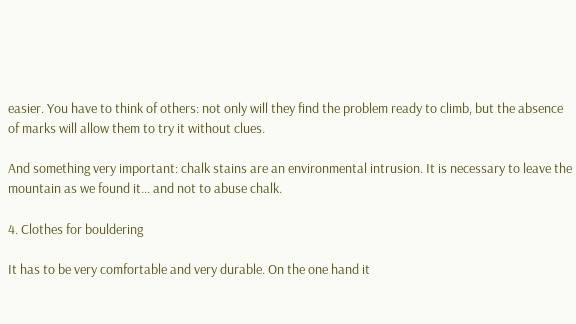easier. You have to think of others: not only will they find the problem ready to climb, but the absence of marks will allow them to try it without clues.

And something very important: chalk stains are an environmental intrusion. It is necessary to leave the mountain as we found it... and not to abuse chalk.

4. Clothes for bouldering

It has to be very comfortable and very durable. On the one hand it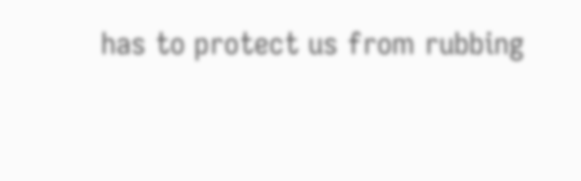has to protect us from rubbing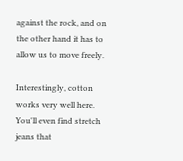against the rock, and on the other hand it has to allow us to move freely.

Interestingly, cotton works very well here. You'll even find stretch jeans that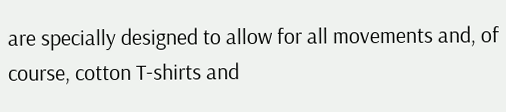are specially designed to allow for all movements and, of course, cotton T-shirts and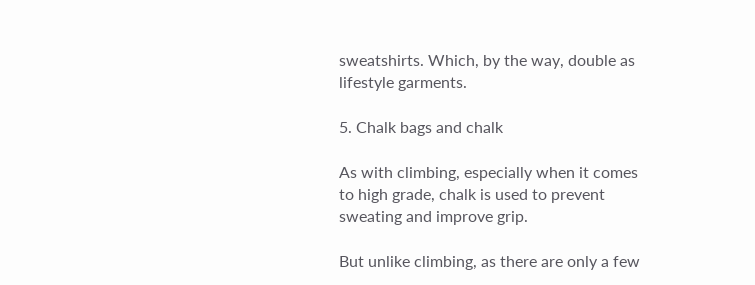sweatshirts. Which, by the way, double as lifestyle garments.

5. Chalk bags and chalk

As with climbing, especially when it comes to high grade, chalk is used to prevent sweating and improve grip.

But unlike climbing, as there are only a few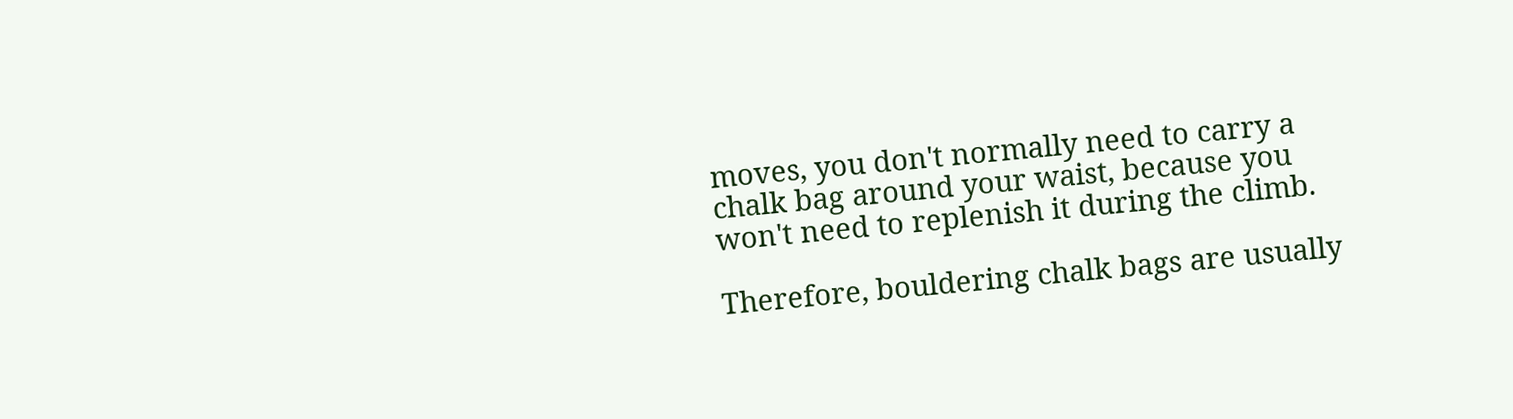moves, you don't normally need to carry a chalk bag around your waist, because you won't need to replenish it during the climb.

Therefore, bouldering chalk bags are usually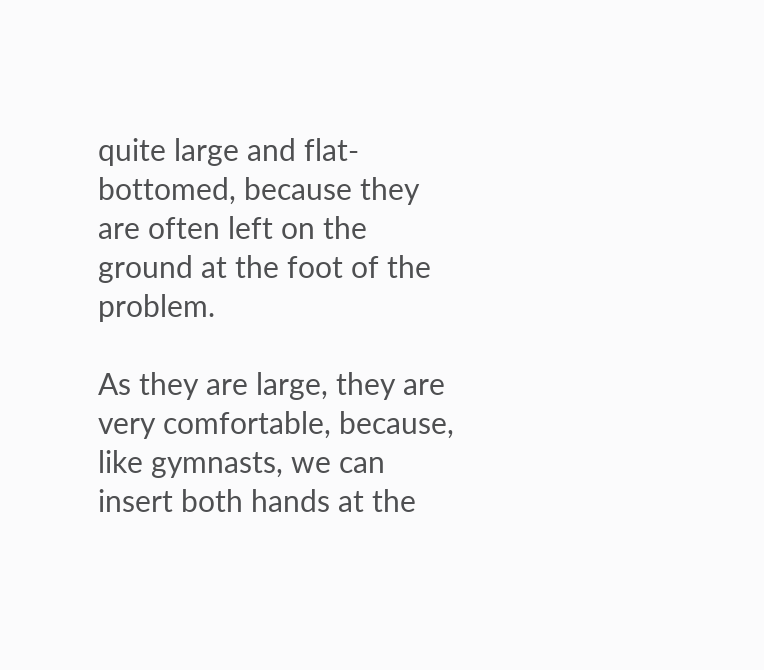quite large and flat-bottomed, because they are often left on the ground at the foot of the problem.

As they are large, they are very comfortable, because, like gymnasts, we can insert both hands at the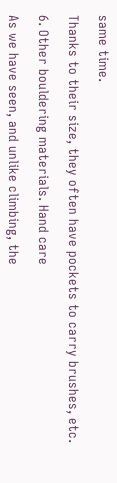same time.

Thanks to their size, they often have pockets to carry brushes, etc.

6. Other bouldering materials. Hand care

As we have seen, and unlike climbing, the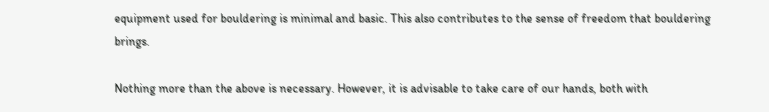equipment used for bouldering is minimal and basic. This also contributes to the sense of freedom that bouldering brings.

Nothing more than the above is necessary. However, it is advisable to take care of our hands, both with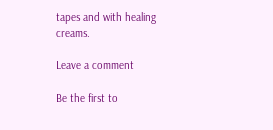tapes and with healing creams.

Leave a comment

Be the first to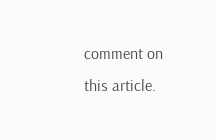comment on this article.